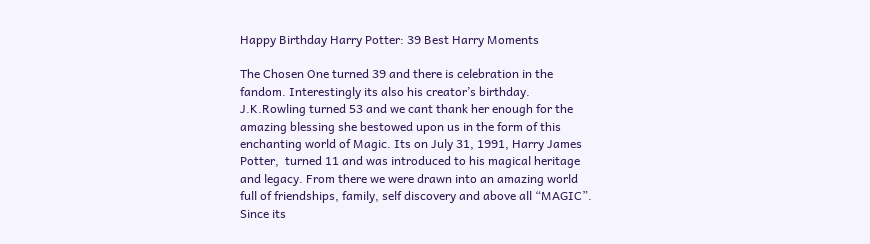Happy Birthday Harry Potter: 39 Best Harry Moments

The Chosen One turned 39 and there is celebration in the fandom. Interestingly its also his creator’s birthday. J.K.Rowling turned 53 and we cant thank her enough for the amazing blessing she bestowed upon us in the form of this enchanting world of Magic. Its on July 31, 1991, Harry James Potter,  turned 11 and was introduced to his magical heritage and legacy. From there we were drawn into an amazing world full of friendships, family, self discovery and above all “MAGIC”. Since its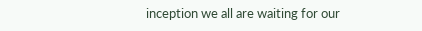inception we all are waiting for our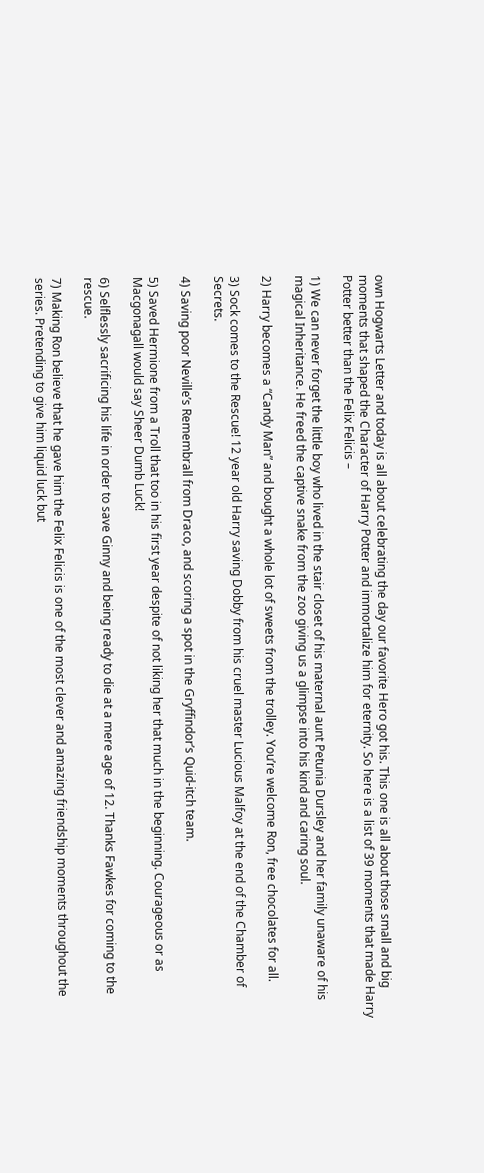own Hogwarts Letter and today is all about celebrating the day our favorite Hero got his. This one is all about those small and big moments that shaped the Character of Harry Potter and immortalize him for eternity. So here is a list of 39 moments that made Harry Potter better than the Felix Felicis –

1) We can never forget the little boy who lived in the stair closet of his maternal aunt Petunia Dursley and her family unaware of his magical Inheritance. He freed the captive snake from the zoo giving us a glimpse into his kind and caring soul.

2) Harry becomes a “Candy Man” and bought a whole lot of sweets from the trolley. You’re welcome Ron, free chocolates for all.

3) Sock comes to the Rescue! 12 year old Harry saving Dobby from his cruel master Lucious Malfoy at the end of the Chamber of Secrets.

4) Saving poor Neville’s Remembrall from Draco, and scoring a spot in the Gryffindor’s Quid-itch team.

5) Saved Hermione from a Troll that too in his first year despite of not liking her that much in the beginning. Courageous or as Macgonagall would say Sheer Dumb Luck!

6) Selflessly sacrificing his life in order to save Ginny and being ready to die at a mere age of 12. Thanks Fawkes for coming to the rescue.

7) Making Ron believe that he gave him the Felix Felicis is one of the most clever and amazing friendship moments throughout the series. Pretending to give him liquid luck but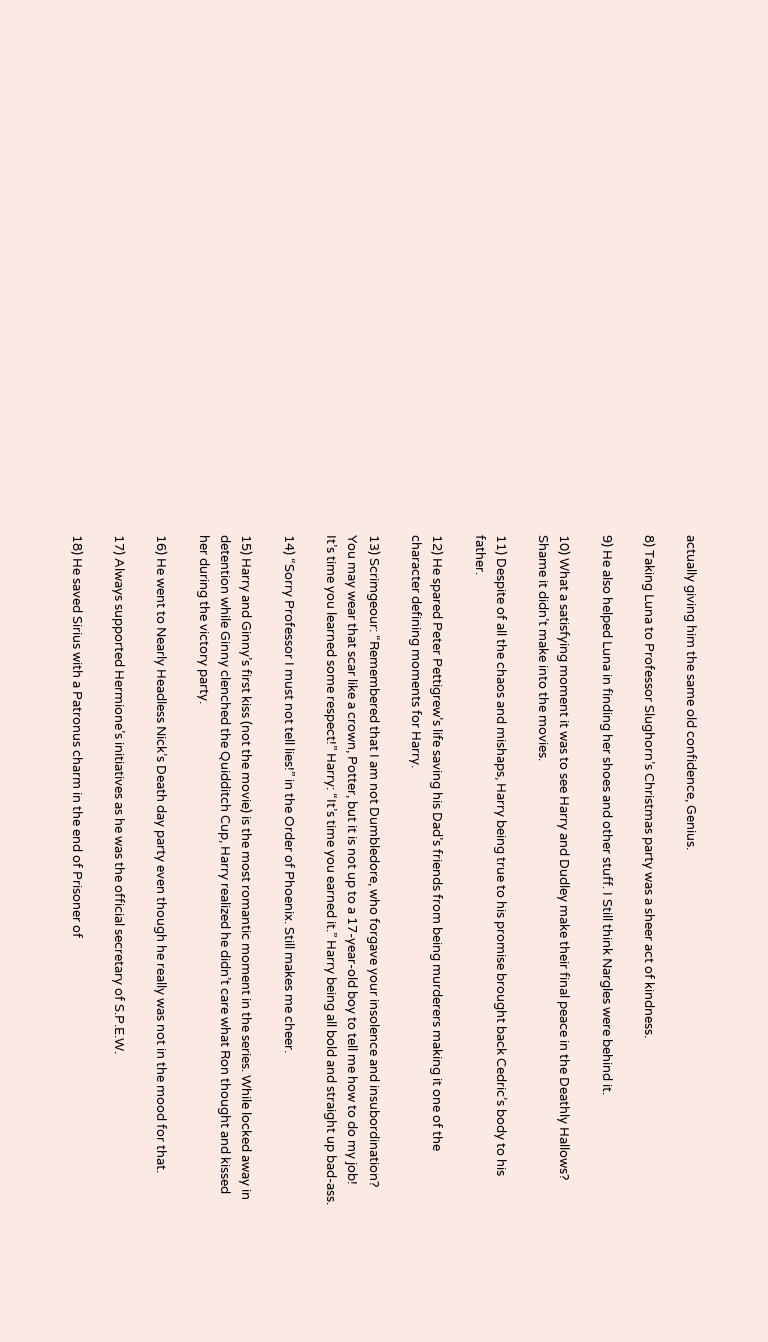actually giving him the same old confidence, Genius.

8) Taking Luna to Professor Slughorn’s Christmas party was a sheer act of kindness.

9) He also helped Luna in finding her shoes and other stuff. I Still think Nargles were behind it.

10) What a satisfying moment it was to see Harry and Dudley make their final peace in the Deathly Hallows? Shame it didn’t make into the movies.

11) Despite of all the chaos and mishaps, Harry being true to his promise brought back Cedric’s body to his father.

12) He spared Peter Pettigrew’s life saving his Dad’s friends from being murderers making it one of the character defining moments for Harry.

13) Scrimgeour: “Remembered that I am not Dumbledore, who forgave your insolence and insubordination? You may wear that scar like a crown, Potter, but it is not up to a 17-year-old boy to tell me how to do my job! It’s time you learned some respect!” Harry: “It’s time you earned it.” Harry being all bold and straight up bad-ass.

14) “Sorry Professor I must not tell lies!” in the Order of Phoenix. Still makes me cheer.

15) Harry and Ginny’s first kiss (not the movie) is the most romantic moment in the series. While locked away in detention while Ginny clenched the Quidditch Cup, Harry realized he didn’t care what Ron thought and kissed her during the victory party.

16) He went to Nearly Headless Nick’s Death day party even though he really was not in the mood for that.

17) Always supported Hermione’s initiatives as he was the official secretary of S.P.E.W.

18) He saved Sirius with a Patronus charm in the end of Prisoner of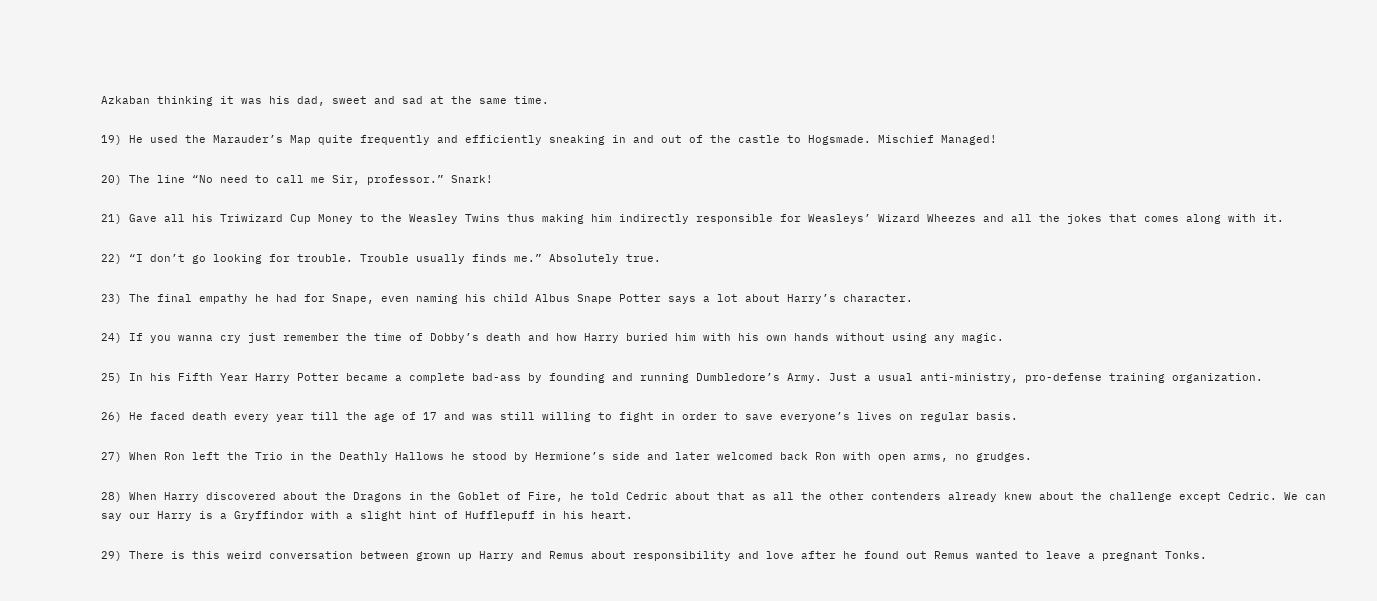Azkaban thinking it was his dad, sweet and sad at the same time.

19) He used the Marauder’s Map quite frequently and efficiently sneaking in and out of the castle to Hogsmade. Mischief Managed!

20) The line “No need to call me Sir, professor.” Snark!

21) Gave all his Triwizard Cup Money to the Weasley Twins thus making him indirectly responsible for Weasleys’ Wizard Wheezes and all the jokes that comes along with it.

22) “I don’t go looking for trouble. Trouble usually finds me.” Absolutely true.

23) The final empathy he had for Snape, even naming his child Albus Snape Potter says a lot about Harry’s character.

24) If you wanna cry just remember the time of Dobby’s death and how Harry buried him with his own hands without using any magic.

25) In his Fifth Year Harry Potter became a complete bad-ass by founding and running Dumbledore’s Army. Just a usual anti-ministry, pro-defense training organization.

26) He faced death every year till the age of 17 and was still willing to fight in order to save everyone’s lives on regular basis.

27) When Ron left the Trio in the Deathly Hallows he stood by Hermione’s side and later welcomed back Ron with open arms, no grudges.

28) When Harry discovered about the Dragons in the Goblet of Fire, he told Cedric about that as all the other contenders already knew about the challenge except Cedric. We can say our Harry is a Gryffindor with a slight hint of Hufflepuff in his heart.

29) There is this weird conversation between grown up Harry and Remus about responsibility and love after he found out Remus wanted to leave a pregnant Tonks.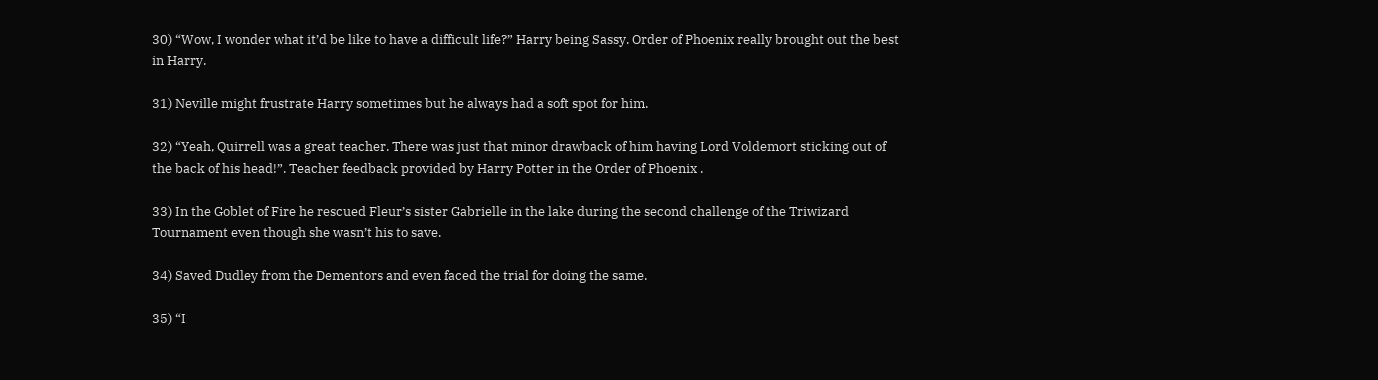30) “Wow, I wonder what it’d be like to have a difficult life?” Harry being Sassy. Order of Phoenix really brought out the best in Harry.

31) Neville might frustrate Harry sometimes but he always had a soft spot for him.

32) “Yeah, Quirrell was a great teacher. There was just that minor drawback of him having Lord Voldemort sticking out of the back of his head!”. Teacher feedback provided by Harry Potter in the Order of Phoenix .

33) In the Goblet of Fire he rescued Fleur’s sister Gabrielle in the lake during the second challenge of the Triwizard Tournament even though she wasn’t his to save.

34) Saved Dudley from the Dementors and even faced the trial for doing the same.

35) “I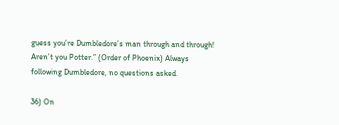guess you’re Dumbledore’s man through and through! Aren’t you Potter.” (Order of Phoenix) Always following Dumbledore, no questions asked.

36) On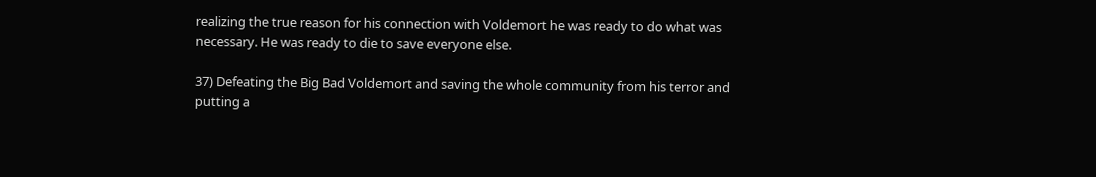realizing the true reason for his connection with Voldemort he was ready to do what was necessary. He was ready to die to save everyone else.

37) Defeating the Big Bad Voldemort and saving the whole community from his terror and putting a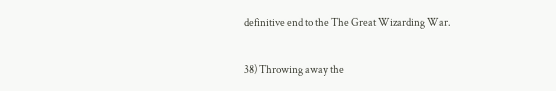definitive end to the The Great Wizarding War.

38) Throwing away the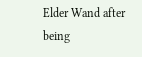Elder Wand after being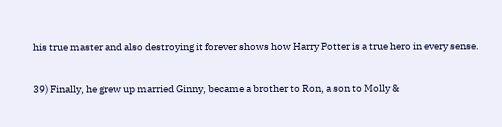his true master and also destroying it forever shows how Harry Potter is a true hero in every sense.

39) Finally, he grew up married Ginny, became a brother to Ron, a son to Molly &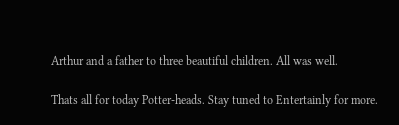Arthur and a father to three beautiful children. All was well.

Thats all for today Potter-heads. Stay tuned to Entertainly for more.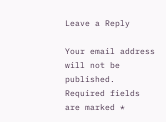Leave a Reply

Your email address will not be published. Required fields are marked *